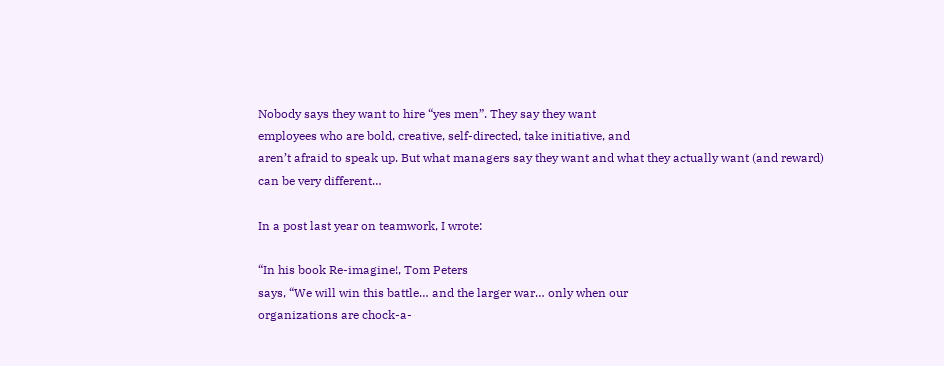Nobody says they want to hire “yes men”. They say they want
employees who are bold, creative, self-directed, take initiative, and
aren’t afraid to speak up. But what managers say they want and what they actually want (and reward) can be very different…

In a post last year on teamwork, I wrote:

“In his book Re-imagine!, Tom Peters
says, “We will win this battle… and the larger war… only when our
organizations are chock-a-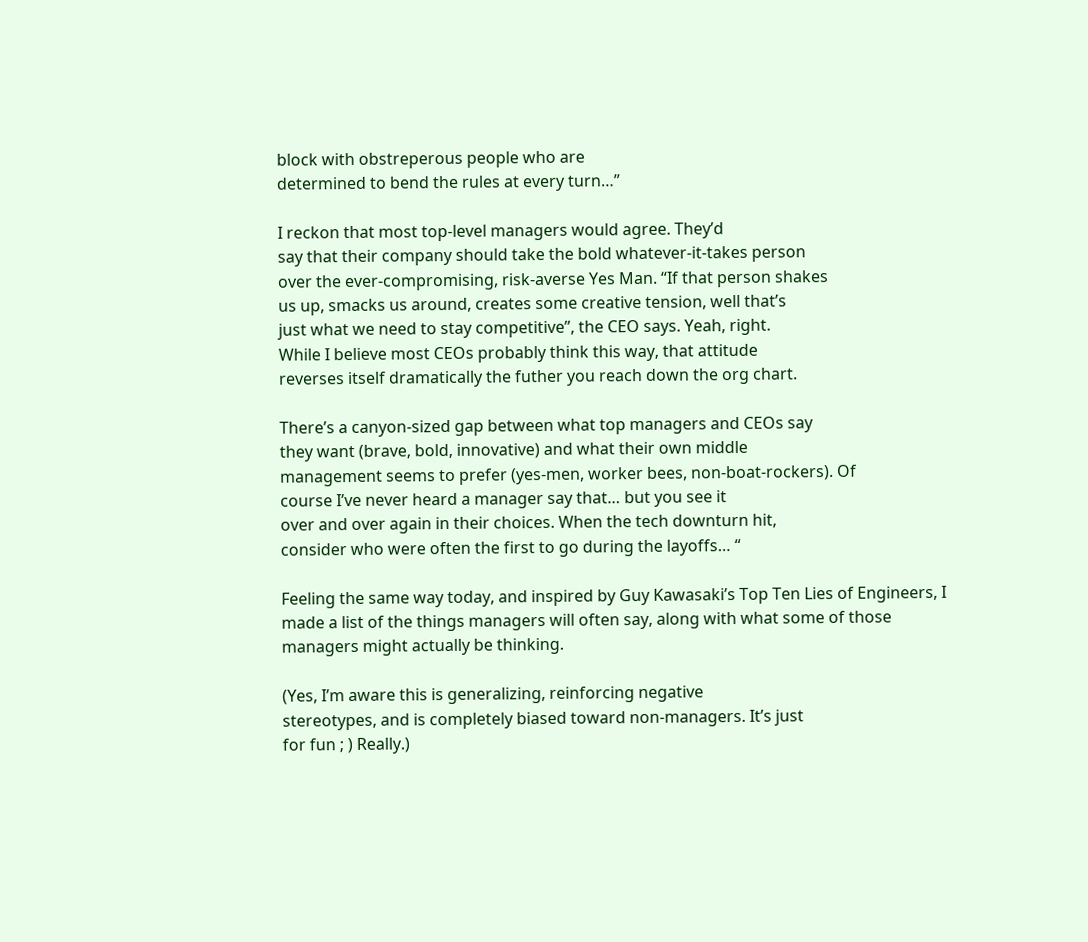block with obstreperous people who are
determined to bend the rules at every turn…”

I reckon that most top-level managers would agree. They’d
say that their company should take the bold whatever-it-takes person
over the ever-compromising, risk-averse Yes Man. “If that person shakes
us up, smacks us around, creates some creative tension, well that’s
just what we need to stay competitive”, the CEO says. Yeah, right.
While I believe most CEOs probably think this way, that attitude
reverses itself dramatically the futher you reach down the org chart.

There’s a canyon-sized gap between what top managers and CEOs say
they want (brave, bold, innovative) and what their own middle
management seems to prefer (yes-men, worker bees, non-boat-rockers). Of
course I’ve never heard a manager say that… but you see it
over and over again in their choices. When the tech downturn hit,
consider who were often the first to go during the layoffs… “

Feeling the same way today, and inspired by Guy Kawasaki’s Top Ten Lies of Engineers, I made a list of the things managers will often say, along with what some of those managers might actually be thinking.

(Yes, I’m aware this is generalizing, reinforcing negative
stereotypes, and is completely biased toward non-managers. It’s just
for fun ; ) Really.)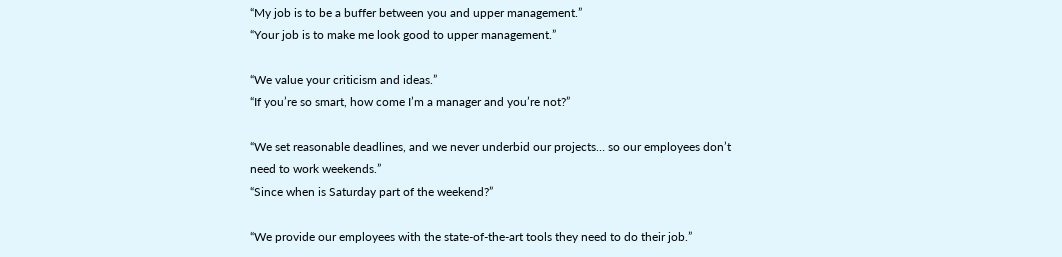“My job is to be a buffer between you and upper management.”
“Your job is to make me look good to upper management.”

“We value your criticism and ideas.”
“If you’re so smart, how come I’m a manager and you’re not?”

“We set reasonable deadlines, and we never underbid our projects… so our employees don’t need to work weekends.”
“Since when is Saturday part of the weekend?”

“We provide our employees with the state-of-the-art tools they need to do their job.”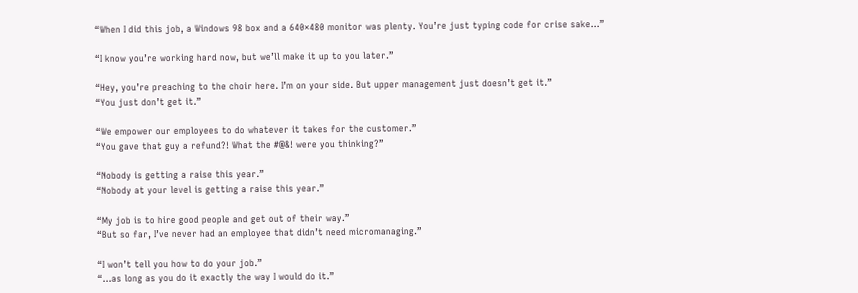“When I did this job, a Windows 98 box and a 640×480 monitor was plenty. You’re just typing code for crise sake…”

“I know you’re working hard now, but we’ll make it up to you later.”

“Hey, you’re preaching to the choir here. I’m on your side. But upper management just doesn’t get it.”
“You just don’t get it.”

“We empower our employees to do whatever it takes for the customer.”
“You gave that guy a refund?! What the #@&! were you thinking?”

“Nobody is getting a raise this year.”
“Nobody at your level is getting a raise this year.”

“My job is to hire good people and get out of their way.”
“But so far, I’ve never had an employee that didn’t need micromanaging.”

“I won’t tell you how to do your job.”
“…as long as you do it exactly the way I would do it.”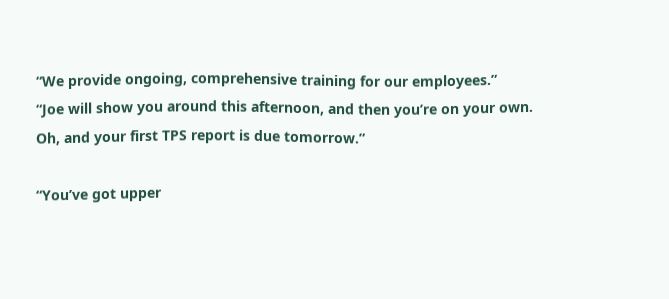“We provide ongoing, comprehensive training for our employees.”
“Joe will show you around this afternoon, and then you’re on your own. Oh, and your first TPS report is due tomorrow.”

“You’ve got upper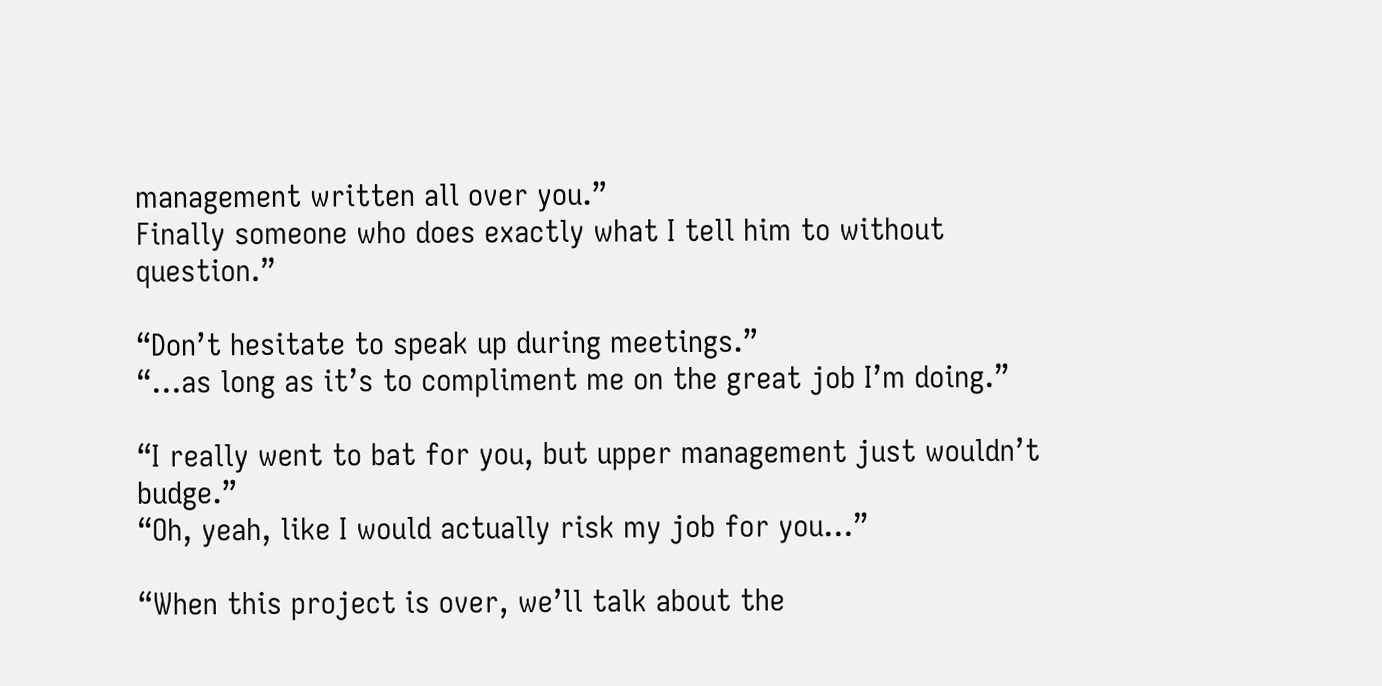management written all over you.”
Finally someone who does exactly what I tell him to without question.”

“Don’t hesitate to speak up during meetings.”
“…as long as it’s to compliment me on the great job I’m doing.”

“I really went to bat for you, but upper management just wouldn’t budge.”
“Oh, yeah, like I would actually risk my job for you…”

“When this project is over, we’ll talk about the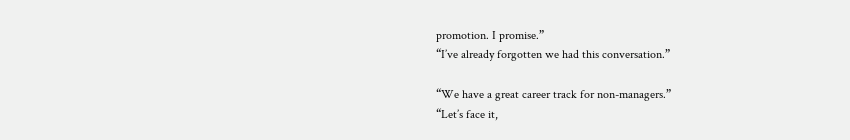promotion. I promise.”
“I’ve already forgotten we had this conversation.”

“We have a great career track for non-managers.”
“Let’s face it,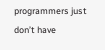programmers just don’t have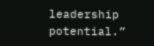leadership potential.”